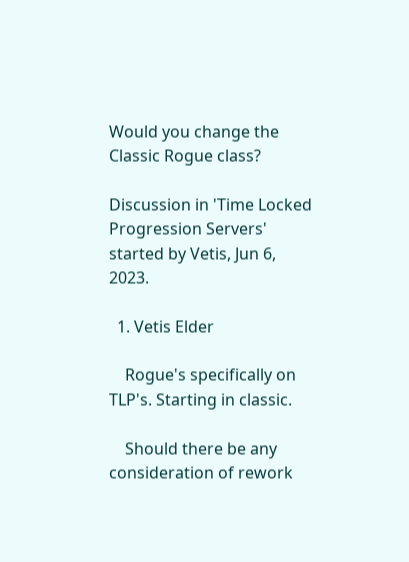Would you change the Classic Rogue class?

Discussion in 'Time Locked Progression Servers' started by Vetis, Jun 6, 2023.

  1. Vetis Elder

    Rogue's specifically on TLP's. Starting in classic.

    Should there be any consideration of rework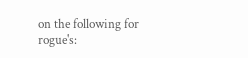on the following for rogue's: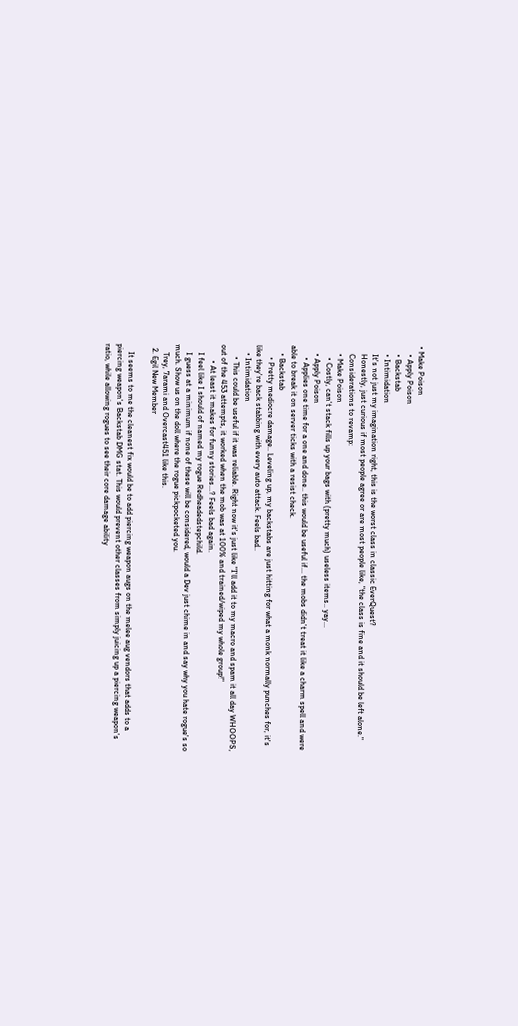• Make Poison
    • Apply Poison
    • Backstab
    • Intimidation
    It's not just my imagination right, this is the worst class in classic EverQuest?
    Honestly, just curious if most people agree or are most people like, "the class is fine and it should be left alone."
    Considerations to revamp:
    • Make Poison
      • Costly, can't stack fills up your bags with (pretty much) useless items.. yay...
    • Apply Poison
      • Applies one time for a one and done.. this would be useful if... the mobs didn't treat it like a charm spell and were able to break it on server ticks with a resist check.
    • Backstab
      • Pretty mediocre damage.. Leveling up, my backstabs are just hitting for what a monk normally punches for, it's like they're back stabbing with every auto attack. Feels bad..
    • Intimidation
      • This could be useful if it was reliable. Right now it's just like "I'll add it to my macro and spam it all day WHOOPS, out of the 453 attempts, it worked when the mob was at 100% and trained/wiped my whole group!"
        • At least it makes for funny stories...? Feels bad again.
    I feel like I should of named my rogue Redheadedstepchild.
    I guess at a minimum if none of these will be considered, would a Dev just chime in and say why you hate rogue's so much. Show us on the doll where the rogue pickpocketed you.
    Trey, 7arami and Overcast451 like this.
  2. Egil New Member

    It seems to me the cleanest fix would be to add piercing weapon augs on the melee aug vendors that adds to a piercing weapon's Backstab DMG stat. This would prevent other classes from simply juicing up a piercing weapon's ratio, while allowing rogues to see their core damage ability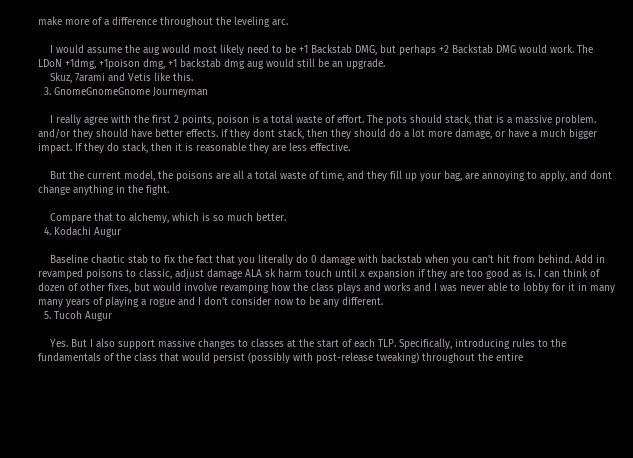make more of a difference throughout the leveling arc.

    I would assume the aug would most likely need to be +1 Backstab DMG, but perhaps +2 Backstab DMG would work. The LDoN +1dmg, +1poison dmg, +1 backstab dmg aug would still be an upgrade.
    Skuz, 7arami and Vetis like this.
  3. GnomeGnomeGnome Journeyman

    I really agree with the first 2 points, poison is a total waste of effort. The pots should stack, that is a massive problem. and/or they should have better effects. if they dont stack, then they should do a lot more damage, or have a much bigger impact. If they do stack, then it is reasonable they are less effective.

    But the current model, the poisons are all a total waste of time, and they fill up your bag, are annoying to apply, and dont change anything in the fight.

    Compare that to alchemy, which is so much better.
  4. Kodachi Augur

    Baseline chaotic stab to fix the fact that you literally do 0 damage with backstab when you can't hit from behind. Add in revamped poisons to classic, adjust damage ALA sk harm touch until x expansion if they are too good as is. I can think of dozen of other fixes, but would involve revamping how the class plays and works and I was never able to lobby for it in many many years of playing a rogue and I don't consider now to be any different.
  5. Tucoh Augur

    Yes. But I also support massive changes to classes at the start of each TLP. Specifically, introducing rules to the fundamentals of the class that would persist (possibly with post-release tweaking) throughout the entire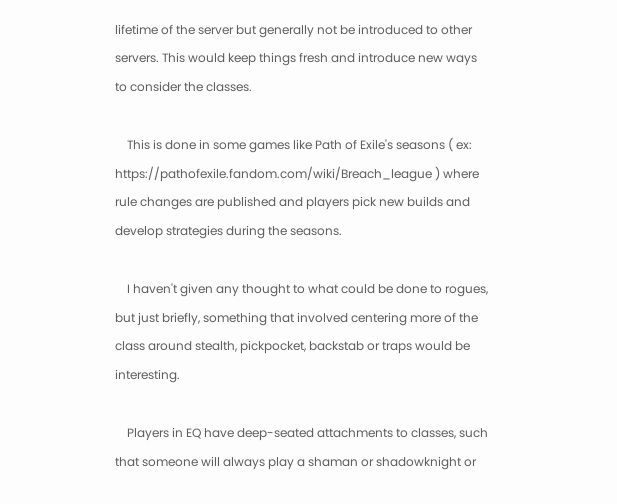lifetime of the server but generally not be introduced to other servers. This would keep things fresh and introduce new ways to consider the classes.

    This is done in some games like Path of Exile's seasons ( ex: https://pathofexile.fandom.com/wiki/Breach_league ) where rule changes are published and players pick new builds and develop strategies during the seasons.

    I haven't given any thought to what could be done to rogues, but just briefly, something that involved centering more of the class around stealth, pickpocket, backstab or traps would be interesting.

    Players in EQ have deep-seated attachments to classes, such that someone will always play a shaman or shadowknight or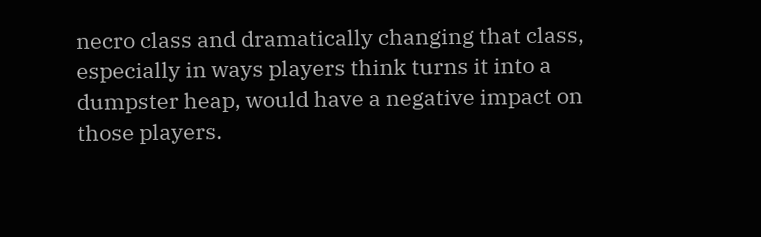necro class and dramatically changing that class, especially in ways players think turns it into a dumpster heap, would have a negative impact on those players.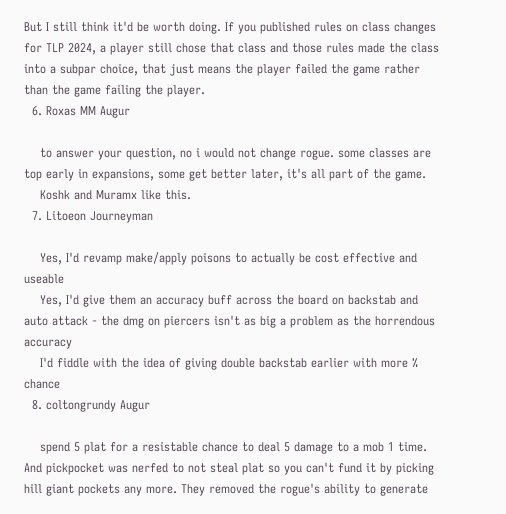But I still think it'd be worth doing. If you published rules on class changes for TLP 2024, a player still chose that class and those rules made the class into a subpar choice, that just means the player failed the game rather than the game failing the player.
  6. Roxas MM Augur

    to answer your question, no i would not change rogue. some classes are top early in expansions, some get better later, it's all part of the game.
    Koshk and Muramx like this.
  7. Litoeon Journeyman

    Yes, I'd revamp make/apply poisons to actually be cost effective and useable
    Yes, I'd give them an accuracy buff across the board on backstab and auto attack - the dmg on piercers isn't as big a problem as the horrendous accuracy
    I'd fiddle with the idea of giving double backstab earlier with more % chance
  8. coltongrundy Augur

    spend 5 plat for a resistable chance to deal 5 damage to a mob 1 time. And pickpocket was nerfed to not steal plat so you can't fund it by picking hill giant pockets any more. They removed the rogue's ability to generate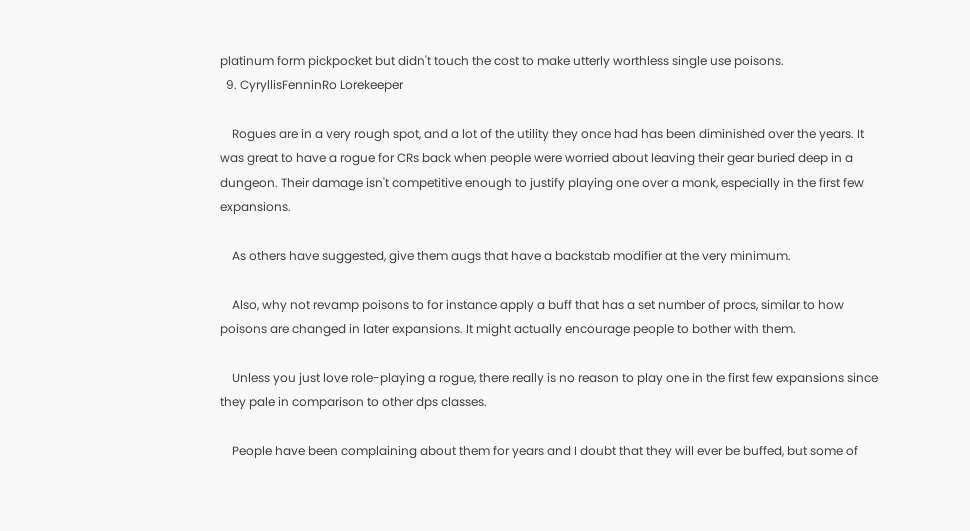platinum form pickpocket but didn't touch the cost to make utterly worthless single use poisons.
  9. CyryllisFenninRo Lorekeeper

    Rogues are in a very rough spot, and a lot of the utility they once had has been diminished over the years. It was great to have a rogue for CRs back when people were worried about leaving their gear buried deep in a dungeon. Their damage isn't competitive enough to justify playing one over a monk, especially in the first few expansions.

    As others have suggested, give them augs that have a backstab modifier at the very minimum.

    Also, why not revamp poisons to for instance apply a buff that has a set number of procs, similar to how poisons are changed in later expansions. It might actually encourage people to bother with them.

    Unless you just love role-playing a rogue, there really is no reason to play one in the first few expansions since they pale in comparison to other dps classes.

    People have been complaining about them for years and I doubt that they will ever be buffed, but some of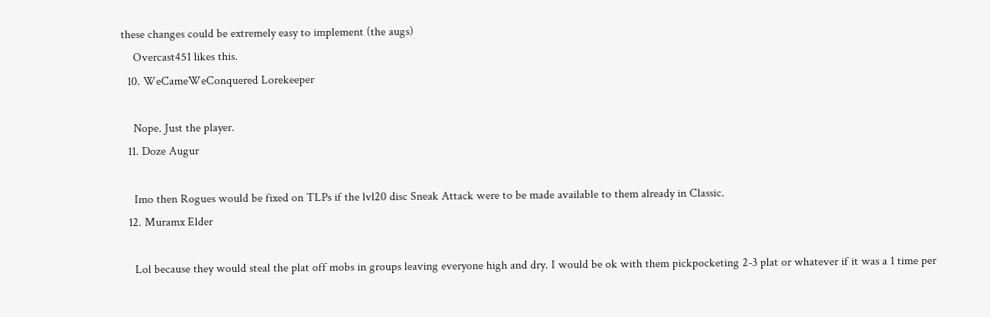these changes could be extremely easy to implement (the augs)
    Overcast451 likes this.
  10. WeCameWeConquered Lorekeeper

    Nope. Just the player.
  11. Doze Augur

    Imo then Rogues would be fixed on TLPs if the lvl20 disc Sneak Attack were to be made available to them already in Classic.
  12. Muramx Elder

    Lol because they would steal the plat off mobs in groups leaving everyone high and dry. I would be ok with them pickpocketing 2-3 plat or whatever if it was a 1 time per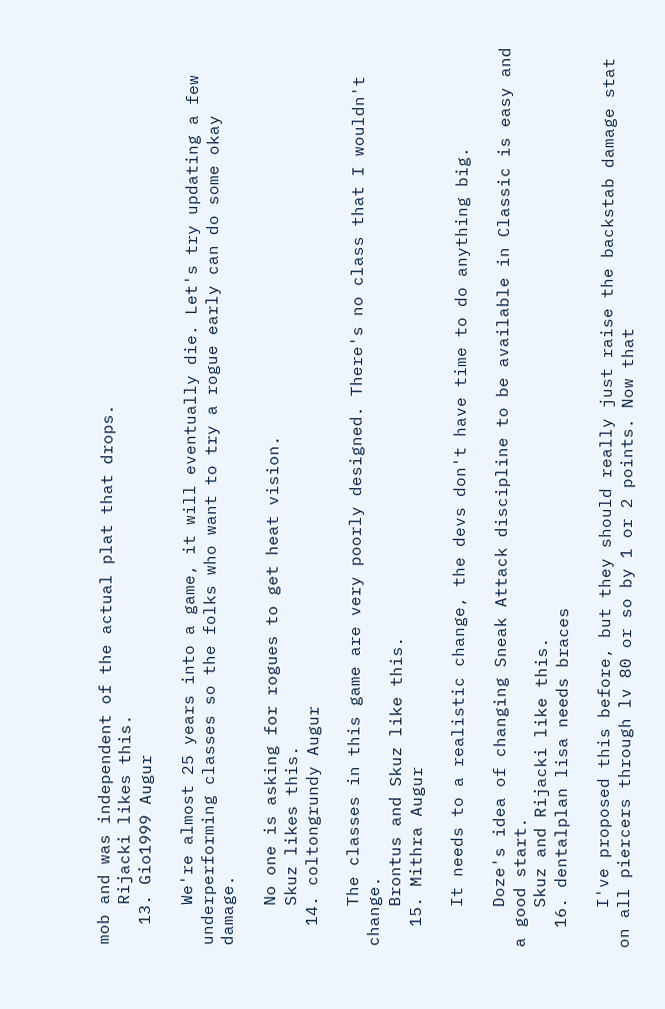mob and was independent of the actual plat that drops.
    Rijacki likes this.
  13. Gio1999 Augur

    We're almost 25 years into a game, it will eventually die. Let's try updating a few underperforming classes so the folks who want to try a rogue early can do some okay damage.

    No one is asking for rogues to get heat vision.
    Skuz likes this.
  14. coltongrundy Augur

    The classes in this game are very poorly designed. There's no class that I wouldn't change.
    Brontus and Skuz like this.
  15. Mithra Augur

    It needs to a realistic change, the devs don't have time to do anything big.

    Doze's idea of changing Sneak Attack discipline to be available in Classic is easy and a good start.
    Skuz and Rijacki like this.
  16. dentalplan lisa needs braces

    I've proposed this before, but they should really just raise the backstab damage stat on all piercers through lv 80 or so by 1 or 2 points. Now that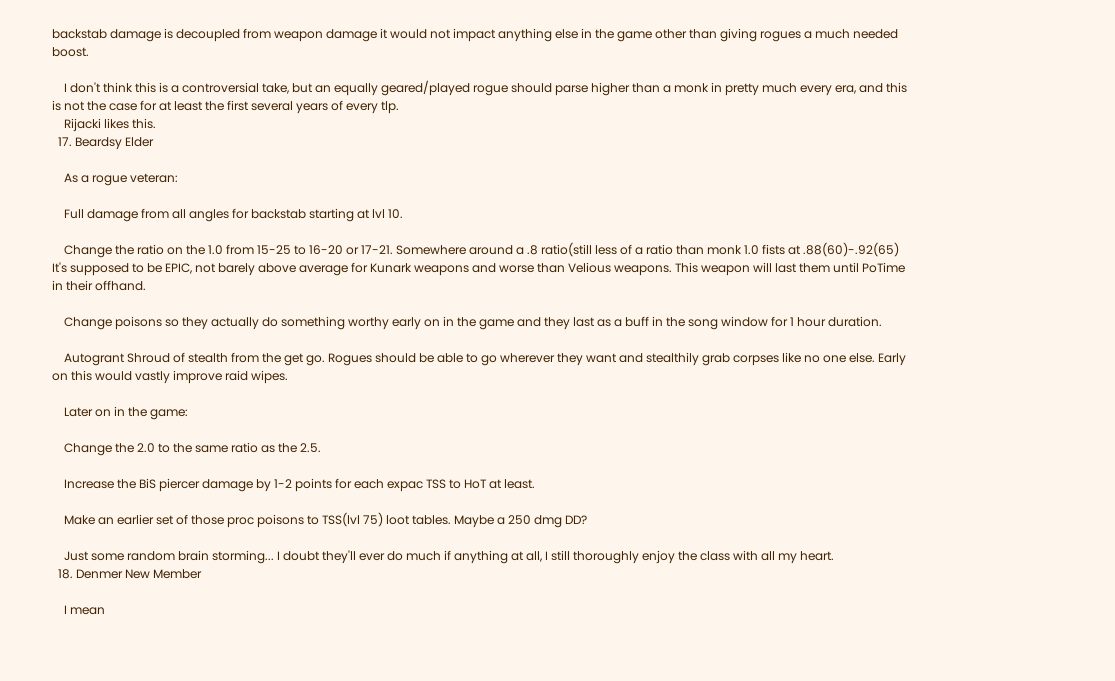backstab damage is decoupled from weapon damage it would not impact anything else in the game other than giving rogues a much needed boost.

    I don't think this is a controversial take, but an equally geared/played rogue should parse higher than a monk in pretty much every era, and this is not the case for at least the first several years of every tlp.
    Rijacki likes this.
  17. Beardsy Elder

    As a rogue veteran:

    Full damage from all angles for backstab starting at lvl 10.

    Change the ratio on the 1.0 from 15-25 to 16-20 or 17-21. Somewhere around a .8 ratio(still less of a ratio than monk 1.0 fists at .88(60)-.92(65) It's supposed to be EPIC, not barely above average for Kunark weapons and worse than Velious weapons. This weapon will last them until PoTime in their offhand.

    Change poisons so they actually do something worthy early on in the game and they last as a buff in the song window for 1 hour duration.

    Autogrant Shroud of stealth from the get go. Rogues should be able to go wherever they want and stealthily grab corpses like no one else. Early on this would vastly improve raid wipes.

    Later on in the game:

    Change the 2.0 to the same ratio as the 2.5.

    Increase the BiS piercer damage by 1-2 points for each expac TSS to HoT at least.

    Make an earlier set of those proc poisons to TSS(lvl 75) loot tables. Maybe a 250 dmg DD?

    Just some random brain storming... I doubt they'll ever do much if anything at all, I still thoroughly enjoy the class with all my heart.
  18. Denmer New Member

    I mean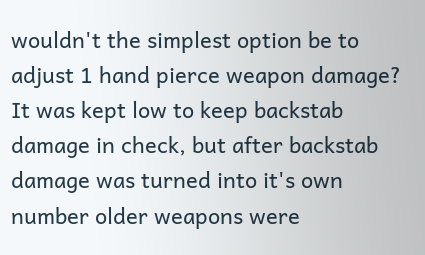wouldn't the simplest option be to adjust 1 hand pierce weapon damage? It was kept low to keep backstab damage in check, but after backstab damage was turned into it's own number older weapons were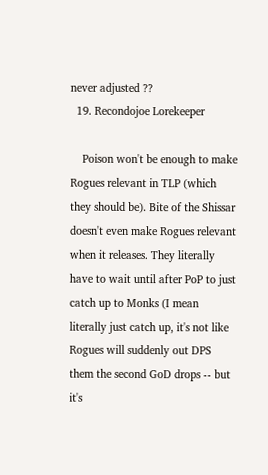never adjusted ??
  19. Recondojoe Lorekeeper

    Poison won't be enough to make Rogues relevant in TLP (which they should be). Bite of the Shissar doesn't even make Rogues relevant when it releases. They literally have to wait until after PoP to just catch up to Monks (I mean literally just catch up, it's not like Rogues will suddenly out DPS them the second GoD drops -- but it's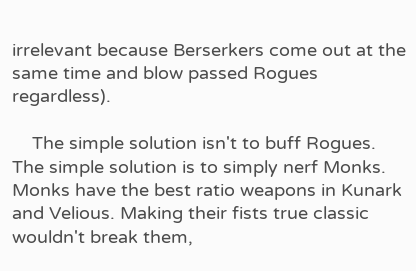irrelevant because Berserkers come out at the same time and blow passed Rogues regardless).

    The simple solution isn't to buff Rogues. The simple solution is to simply nerf Monks. Monks have the best ratio weapons in Kunark and Velious. Making their fists true classic wouldn't break them,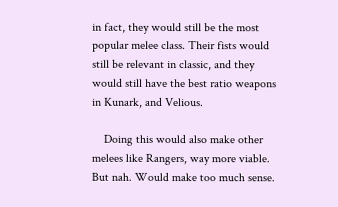in fact, they would still be the most popular melee class. Their fists would still be relevant in classic, and they would still have the best ratio weapons in Kunark, and Velious.

    Doing this would also make other melees like Rangers, way more viable. But nah. Would make too much sense.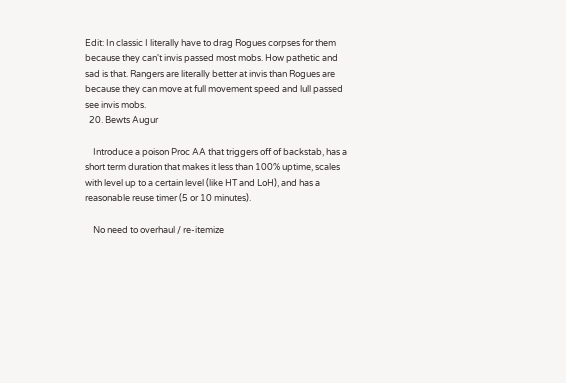Edit: In classic I literally have to drag Rogues corpses for them because they can't invis passed most mobs. How pathetic and sad is that. Rangers are literally better at invis than Rogues are because they can move at full movement speed and lull passed see invis mobs.
  20. Bewts Augur

    Introduce a poison Proc AA that triggers off of backstab, has a short term duration that makes it less than 100% uptime, scales with level up to a certain level (like HT and LoH), and has a reasonable reuse timer (5 or 10 minutes).

    No need to overhaul / re-itemize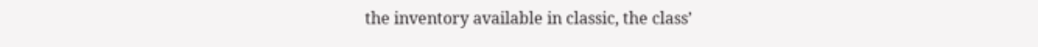the inventory available in classic, the class’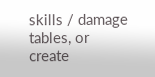skills / damage tables, or create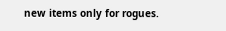new items only for rogues.